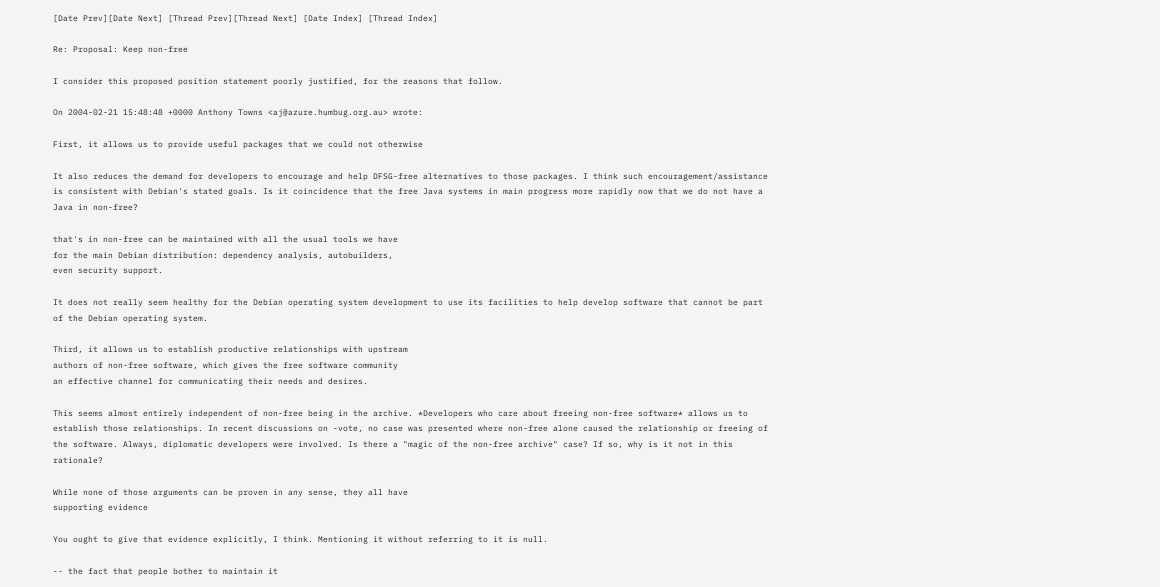[Date Prev][Date Next] [Thread Prev][Thread Next] [Date Index] [Thread Index]

Re: Proposal: Keep non-free

I consider this proposed position statement poorly justified, for the reasons that follow.

On 2004-02-21 15:48:48 +0000 Anthony Towns <aj@azure.humbug.org.au> wrote:

First, it allows us to provide useful packages that we could not otherwise

It also reduces the demand for developers to encourage and help DFSG-free alternatives to those packages. I think such encouragement/assistance is consistent with Debian's stated goals. Is it coincidence that the free Java systems in main progress more rapidly now that we do not have a Java in non-free?

that's in non-free can be maintained with all the usual tools we have
for the main Debian distribution: dependency analysis, autobuilders,
even security support.

It does not really seem healthy for the Debian operating system development to use its facilities to help develop software that cannot be part of the Debian operating system.

Third, it allows us to establish productive relationships with upstream
authors of non-free software, which gives the free software community
an effective channel for communicating their needs and desires.

This seems almost entirely independent of non-free being in the archive. *Developers who care about freeing non-free software* allows us to establish those relationships. In recent discussions on -vote, no case was presented where non-free alone caused the relationship or freeing of the software. Always, diplomatic developers were involved. Is there a "magic of the non-free archive" case? If so, why is it not in this rationale?

While none of those arguments can be proven in any sense, they all have
supporting evidence

You ought to give that evidence explicitly, I think. Mentioning it without referring to it is null.

-- the fact that people bother to maintain it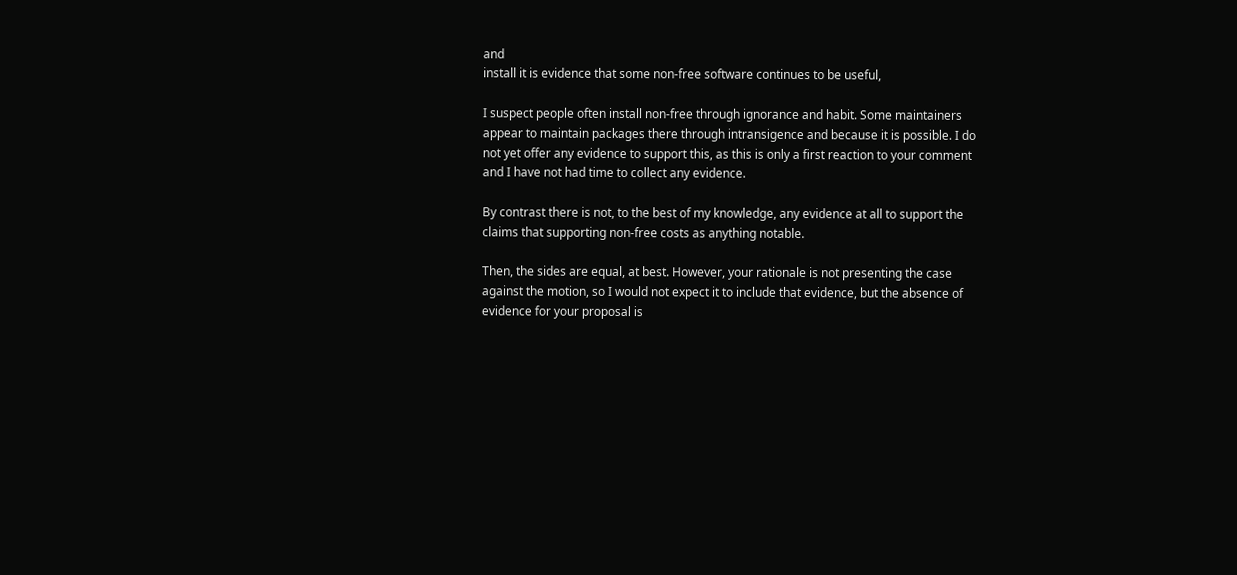and
install it is evidence that some non-free software continues to be useful,

I suspect people often install non-free through ignorance and habit. Some maintainers appear to maintain packages there through intransigence and because it is possible. I do not yet offer any evidence to support this, as this is only a first reaction to your comment and I have not had time to collect any evidence.

By contrast there is not, to the best of my knowledge, any evidence at all to support the claims that supporting non-free costs as anything notable.

Then, the sides are equal, at best. However, your rationale is not presenting the case against the motion, so I would not expect it to include that evidence, but the absence of evidence for your proposal is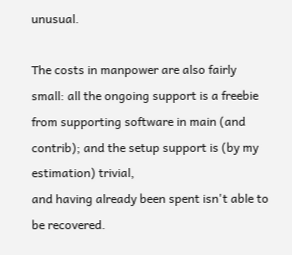unusual.

The costs in manpower are also fairly
small: all the ongoing support is a freebie from supporting software in main (and contrib); and the setup support is (by my estimation) trivial,
and having already been spent isn't able to be recovered.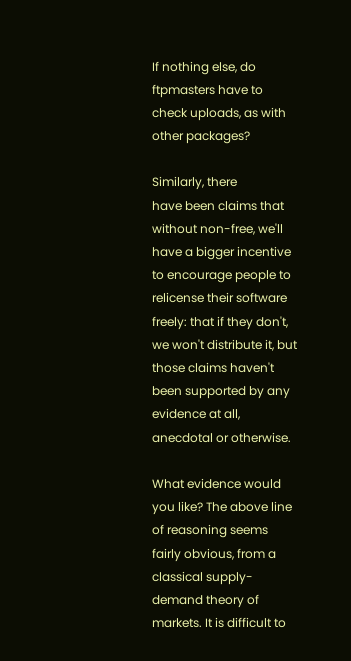If nothing else, do ftpmasters have to check uploads, as with other packages?

Similarly, there
have been claims that without non-free, we'll have a bigger incentive to encourage people to relicense their software freely: that if they don't,
we won't distribute it, but those claims haven't been supported by any
evidence at all, anecdotal or otherwise.

What evidence would you like? The above line of reasoning seems fairly obvious, from a classical supply-demand theory of markets. It is difficult to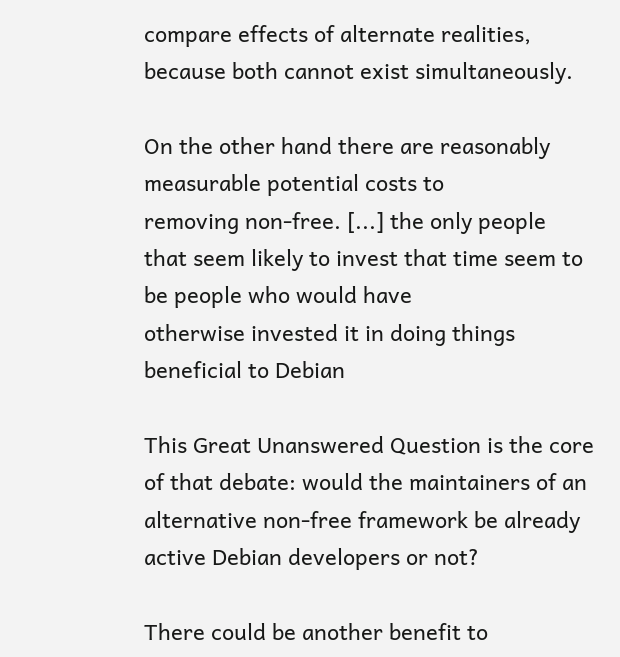compare effects of alternate realities, because both cannot exist simultaneously.

On the other hand there are reasonably measurable potential costs to
removing non-free. [...] the only people
that seem likely to invest that time seem to be people who would have
otherwise invested it in doing things beneficial to Debian

This Great Unanswered Question is the core of that debate: would the maintainers of an alternative non-free framework be already active Debian developers or not?

There could be another benefit to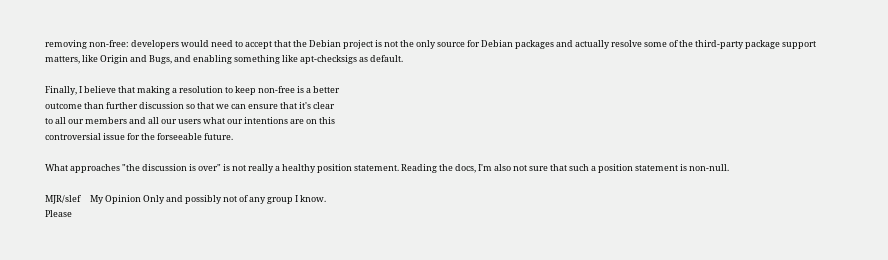removing non-free: developers would need to accept that the Debian project is not the only source for Debian packages and actually resolve some of the third-party package support matters, like Origin and Bugs, and enabling something like apt-checksigs as default.

Finally, I believe that making a resolution to keep non-free is a better
outcome than further discussion so that we can ensure that it's clear
to all our members and all our users what our intentions are on this
controversial issue for the forseeable future.

What approaches "the discussion is over" is not really a healthy position statement. Reading the docs, I'm also not sure that such a position statement is non-null.

MJR/slef     My Opinion Only and possibly not of any group I know.
Please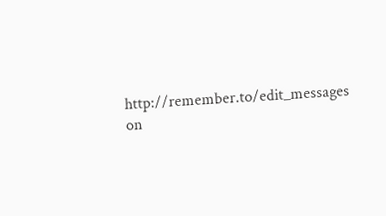http://remember.to/edit_messages on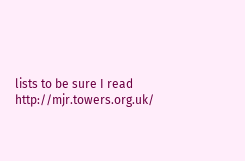lists to be sure I read
http://mjr.towers.org.uk/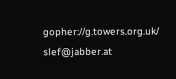gopher://g.towers.org.uk/ slef@jabber.at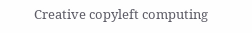Creative copyleft computing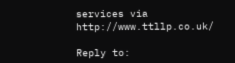services via http://www.ttllp.co.uk/

Reply to: